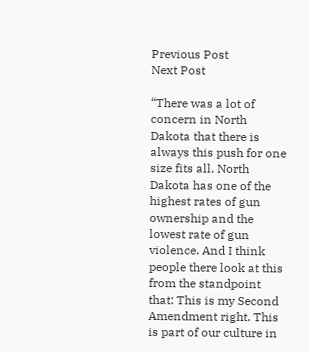Previous Post
Next Post

“There was a lot of concern in North Dakota that there is always this push for one size fits all. North Dakota has one of the highest rates of gun ownership and the lowest rate of gun violence. And I think people there look at this from the standpoint that: This is my Second Amendment right. This is part of our culture in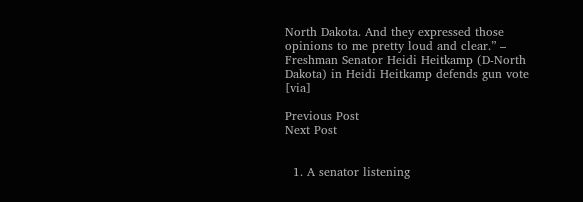North Dakota. And they expressed those opinions to me pretty loud and clear.” – Freshman Senator Heidi Heitkamp (D-North Dakota) in Heidi Heitkamp defends gun vote [via]

Previous Post
Next Post


  1. A senator listening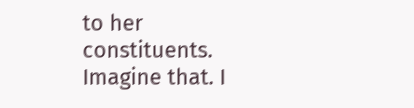to her constituents. Imagine that. I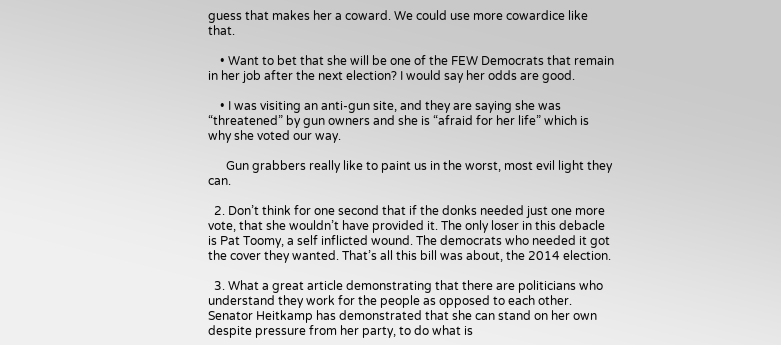guess that makes her a coward. We could use more cowardice like that.

    • Want to bet that she will be one of the FEW Democrats that remain in her job after the next election? I would say her odds are good.

    • I was visiting an anti-gun site, and they are saying she was “threatened” by gun owners and she is “afraid for her life” which is why she voted our way.

      Gun grabbers really like to paint us in the worst, most evil light they can.

  2. Don’t think for one second that if the donks needed just one more vote, that she wouldn’t have provided it. The only loser in this debacle is Pat Toomy, a self inflicted wound. The democrats who needed it got the cover they wanted. That’s all this bill was about, the 2014 election.

  3. What a great article demonstrating that there are politicians who understand they work for the people as opposed to each other. Senator Heitkamp has demonstrated that she can stand on her own despite pressure from her party, to do what is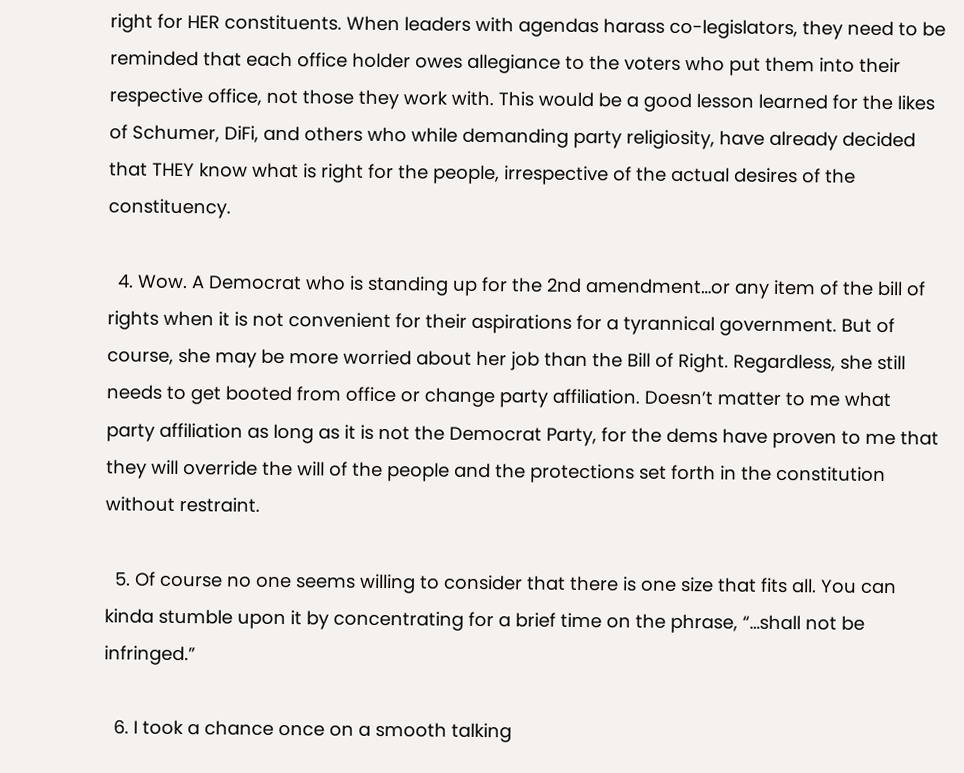right for HER constituents. When leaders with agendas harass co-legislators, they need to be reminded that each office holder owes allegiance to the voters who put them into their respective office, not those they work with. This would be a good lesson learned for the likes of Schumer, DiFi, and others who while demanding party religiosity, have already decided that THEY know what is right for the people, irrespective of the actual desires of the constituency.

  4. Wow. A Democrat who is standing up for the 2nd amendment…or any item of the bill of rights when it is not convenient for their aspirations for a tyrannical government. But of course, she may be more worried about her job than the Bill of Right. Regardless, she still needs to get booted from office or change party affiliation. Doesn’t matter to me what party affiliation as long as it is not the Democrat Party, for the dems have proven to me that they will override the will of the people and the protections set forth in the constitution without restraint.

  5. Of course no one seems willing to consider that there is one size that fits all. You can kinda stumble upon it by concentrating for a brief time on the phrase, “…shall not be infringed.”

  6. I took a chance once on a smooth talking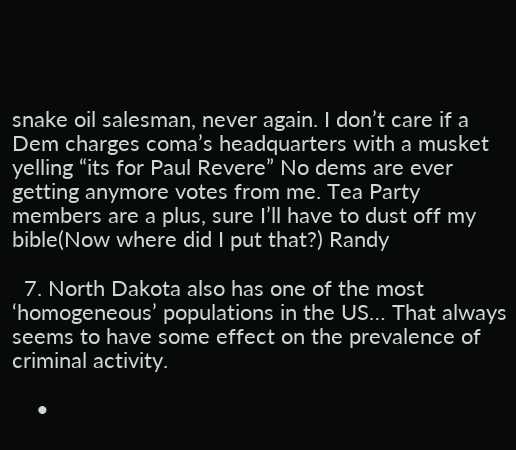snake oil salesman, never again. I don’t care if a Dem charges coma’s headquarters with a musket yelling “its for Paul Revere” No dems are ever getting anymore votes from me. Tea Party members are a plus, sure I’ll have to dust off my bible(Now where did I put that?) Randy

  7. North Dakota also has one of the most ‘homogeneous’ populations in the US… That always seems to have some effect on the prevalence of criminal activity.

    •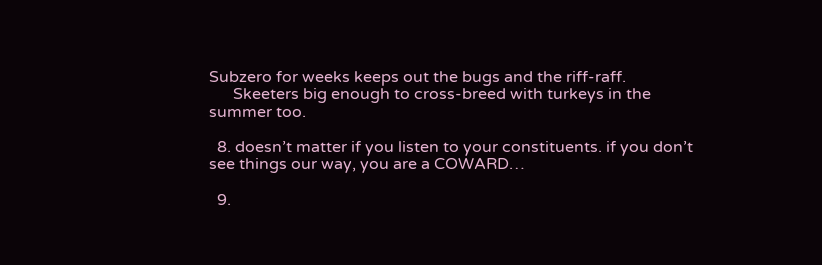Subzero for weeks keeps out the bugs and the riff-raff.
      Skeeters big enough to cross-breed with turkeys in the summer too.

  8. doesn’t matter if you listen to your constituents. if you don’t see things our way, you are a COWARD…

  9.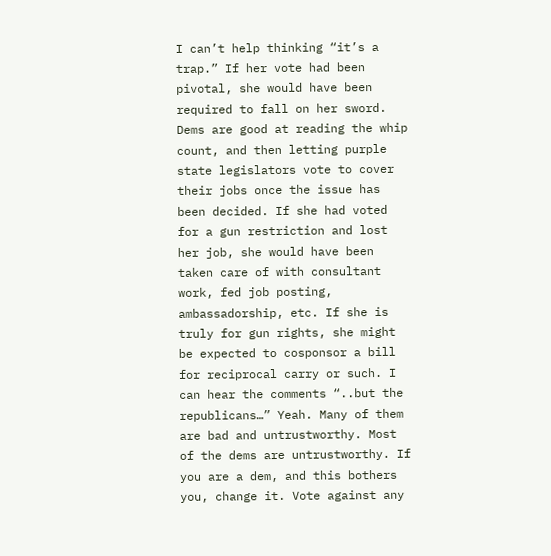I can’t help thinking “it’s a trap.” If her vote had been pivotal, she would have been required to fall on her sword. Dems are good at reading the whip count, and then letting purple state legislators vote to cover their jobs once the issue has been decided. If she had voted for a gun restriction and lost her job, she would have been taken care of with consultant work, fed job posting, ambassadorship, etc. If she is truly for gun rights, she might be expected to cosponsor a bill for reciprocal carry or such. I can hear the comments “..but the republicans…” Yeah. Many of them are bad and untrustworthy. Most of the dems are untrustworthy. If you are a dem, and this bothers you, change it. Vote against any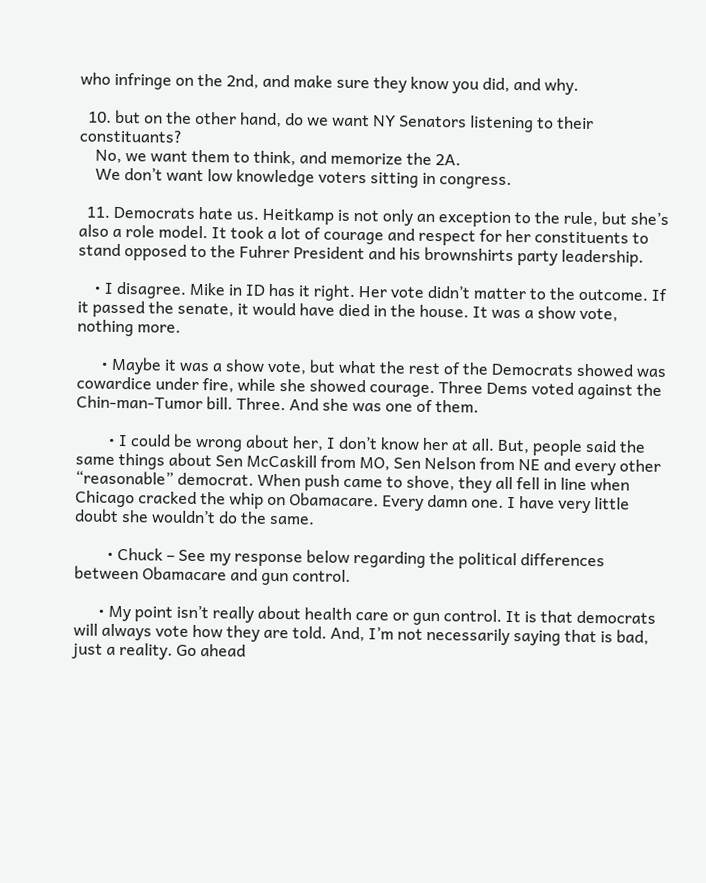who infringe on the 2nd, and make sure they know you did, and why.

  10. but on the other hand, do we want NY Senators listening to their constituants?
    No, we want them to think, and memorize the 2A.
    We don’t want low knowledge voters sitting in congress.

  11. Democrats hate us. Heitkamp is not only an exception to the rule, but she’s also a role model. It took a lot of courage and respect for her constituents to stand opposed to the Fuhrer President and his brownshirts party leadership.

    • I disagree. Mike in ID has it right. Her vote didn’t matter to the outcome. If it passed the senate, it would have died in the house. It was a show vote, nothing more.

      • Maybe it was a show vote, but what the rest of the Democrats showed was cowardice under fire, while she showed courage. Three Dems voted against the Chin-man-Tumor bill. Three. And she was one of them.

        • I could be wrong about her, I don’t know her at all. But, people said the same things about Sen McCaskill from MO, Sen Nelson from NE and every other “reasonable” democrat. When push came to shove, they all fell in line when Chicago cracked the whip on Obamacare. Every damn one. I have very little doubt she wouldn’t do the same.

        • Chuck – See my response below regarding the political differences between Obamacare and gun control.

      • My point isn’t really about health care or gun control. It is that democrats will always vote how they are told. And, I’m not necessarily saying that is bad, just a reality. Go ahead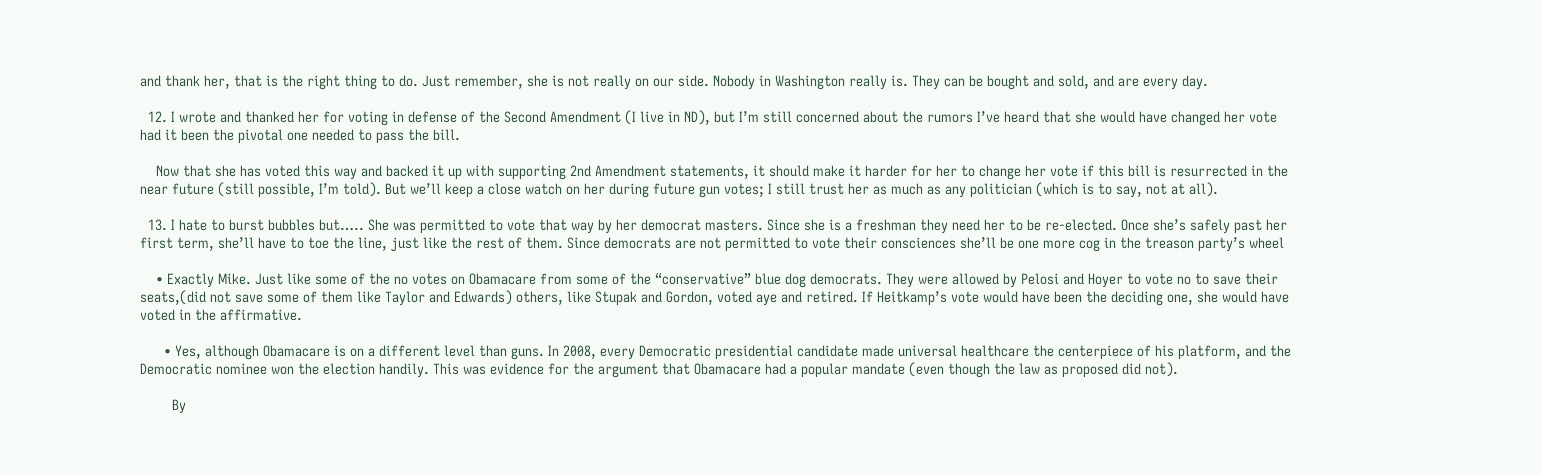and thank her, that is the right thing to do. Just remember, she is not really on our side. Nobody in Washington really is. They can be bought and sold, and are every day.

  12. I wrote and thanked her for voting in defense of the Second Amendment (I live in ND), but I’m still concerned about the rumors I’ve heard that she would have changed her vote had it been the pivotal one needed to pass the bill.

    Now that she has voted this way and backed it up with supporting 2nd Amendment statements, it should make it harder for her to change her vote if this bill is resurrected in the near future (still possible, I’m told). But we’ll keep a close watch on her during future gun votes; I still trust her as much as any politician (which is to say, not at all).

  13. I hate to burst bubbles but….. She was permitted to vote that way by her democrat masters. Since she is a freshman they need her to be re-elected. Once she’s safely past her first term, she’ll have to toe the line, just like the rest of them. Since democrats are not permitted to vote their consciences she’ll be one more cog in the treason party’s wheel

    • Exactly Mike. Just like some of the no votes on Obamacare from some of the “conservative” blue dog democrats. They were allowed by Pelosi and Hoyer to vote no to save their seats,(did not save some of them like Taylor and Edwards) others, like Stupak and Gordon, voted aye and retired. If Heitkamp’s vote would have been the deciding one, she would have voted in the affirmative.

      • Yes, although Obamacare is on a different level than guns. In 2008, every Democratic presidential candidate made universal healthcare the centerpiece of his platform, and the Democratic nominee won the election handily. This was evidence for the argument that Obamacare had a popular mandate (even though the law as proposed did not).

        By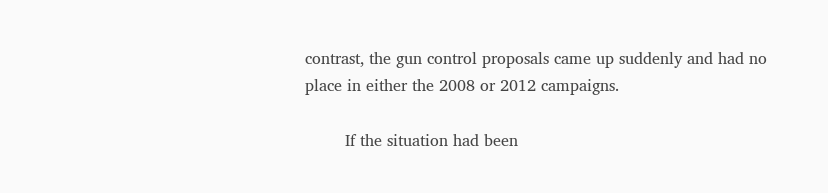contrast, the gun control proposals came up suddenly and had no place in either the 2008 or 2012 campaigns.

        If the situation had been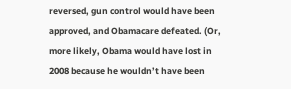reversed, gun control would have been approved, and Obamacare defeated. (Or, more likely, Obama would have lost in 2008 because he wouldn’t have been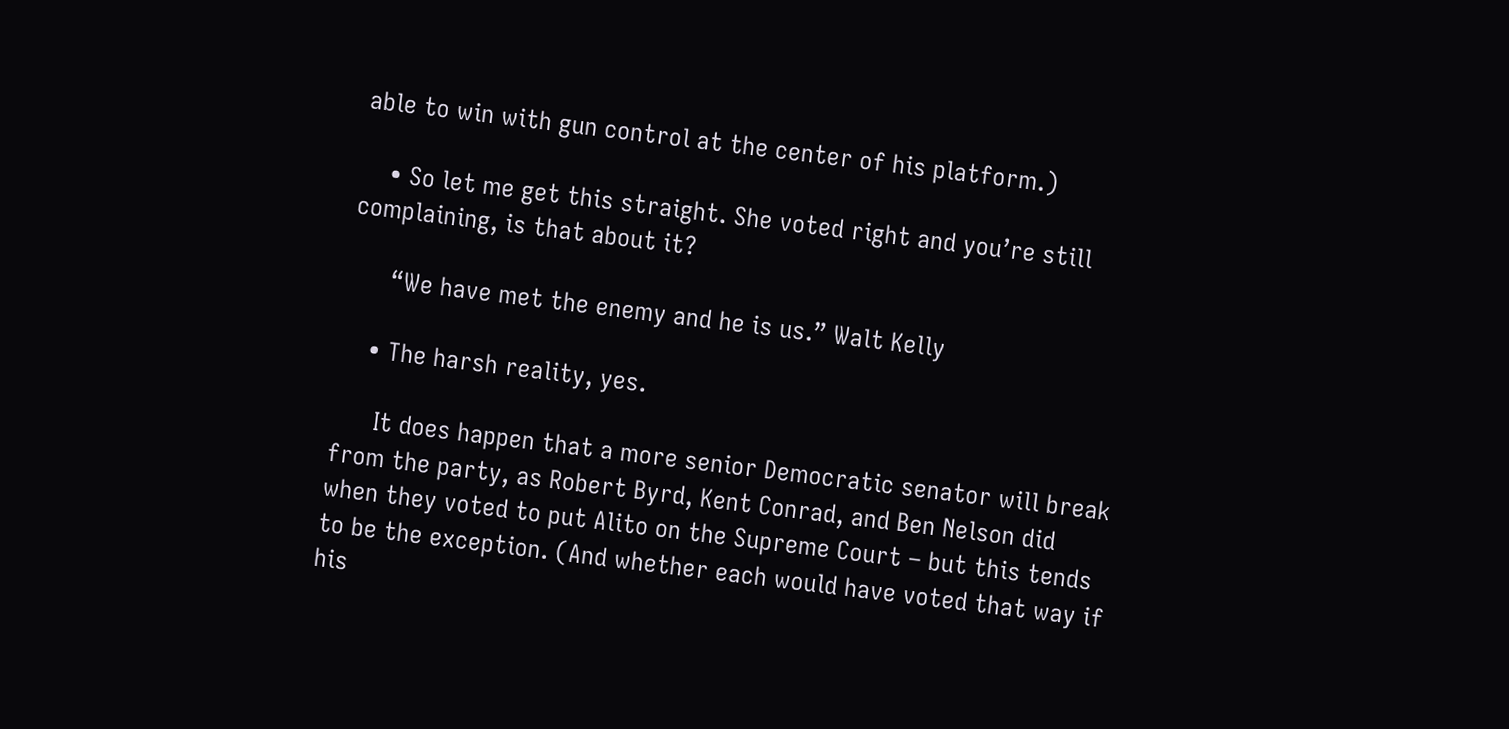able to win with gun control at the center of his platform.)

    • So let me get this straight. She voted right and you’re still complaining, is that about it?

      “We have met the enemy and he is us.” Walt Kelly

    • The harsh reality, yes.

      It does happen that a more senior Democratic senator will break from the party, as Robert Byrd, Kent Conrad, and Ben Nelson did when they voted to put Alito on the Supreme Court – but this tends to be the exception. (And whether each would have voted that way if his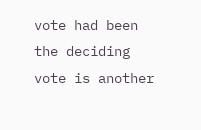vote had been the deciding vote is another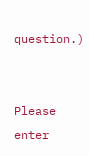question.)


Please enter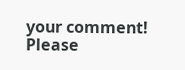your comment!
Please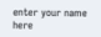enter your name here